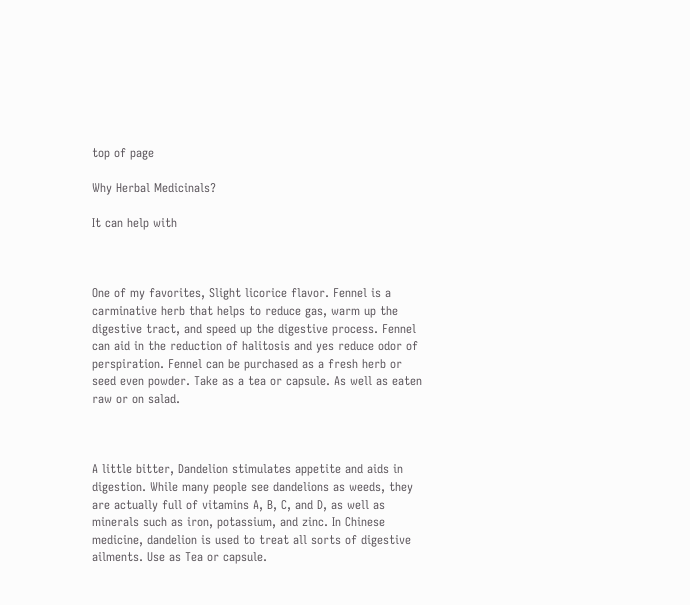top of page

Why Herbal Medicinals?

It can help with



One of my favorites, Slight licorice flavor. Fennel is a carminative herb that helps to reduce gas, warm up the digestive tract, and speed up the digestive process. Fennel can aid in the reduction of halitosis and yes reduce odor of perspiration. Fennel can be purchased as a fresh herb or seed even powder. Take as a tea or capsule. As well as eaten raw or on salad.



A little bitter, Dandelion stimulates appetite and aids in digestion. While many people see dandelions as weeds, they are actually full of vitamins A, B, C, and D, as well as minerals such as iron, potassium, and zinc. In Chinese medicine, dandelion is used to treat all sorts of digestive ailments. Use as Tea or capsule.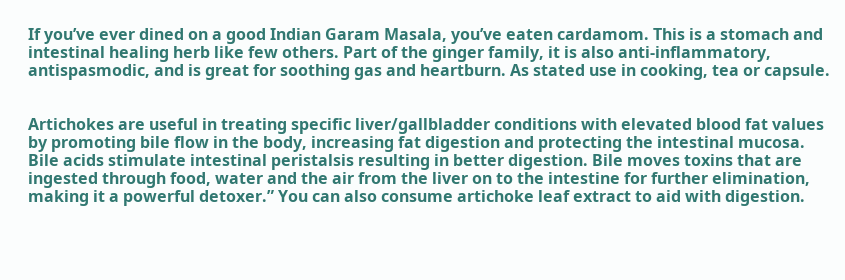If you’ve ever dined on a good Indian Garam Masala, you’ve eaten cardamom. This is a stomach and intestinal healing herb like few others. Part of the ginger family, it is also anti-inflammatory, antispasmodic, and is great for soothing gas and heartburn. As stated use in cooking, tea or capsule.


Artichokes are useful in treating specific liver/gallbladder conditions with elevated blood fat values by promoting bile flow in the body, increasing fat digestion and protecting the intestinal mucosa. Bile acids stimulate intestinal peristalsis resulting in better digestion. Bile moves toxins that are ingested through food, water and the air from the liver on to the intestine for further elimination, making it a powerful detoxer.” You can also consume artichoke leaf extract to aid with digestion.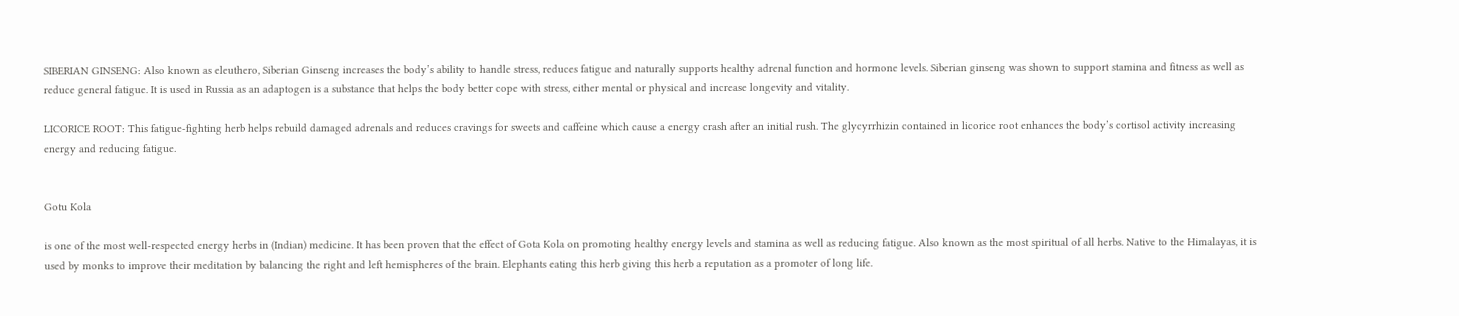SIBERIAN GINSENG: Also known as eleuthero, Siberian Ginseng increases the body’s ability to handle stress, reduces fatigue and naturally supports healthy adrenal function and hormone levels. Siberian ginseng was shown to support stamina and fitness as well as reduce general fatigue. It is used in Russia as an adaptogen is a substance that helps the body better cope with stress, either mental or physical and increase longevity and vitality.

LICORICE ROOT: This fatigue-fighting herb helps rebuild damaged adrenals and reduces cravings for sweets and caffeine which cause a energy crash after an initial rush. The glycyrrhizin contained in licorice root enhances the body’s cortisol activity increasing energy and reducing fatigue.


Gotu Kola

is one of the most well-respected energy herbs in (Indian) medicine. It has been proven that the effect of Gota Kola on promoting healthy energy levels and stamina as well as reducing fatigue. Also known as the most spiritual of all herbs. Native to the Himalayas, it is used by monks to improve their meditation by balancing the right and left hemispheres of the brain. Elephants eating this herb giving this herb a reputation as a promoter of long life.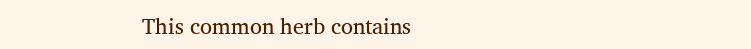This common herb contains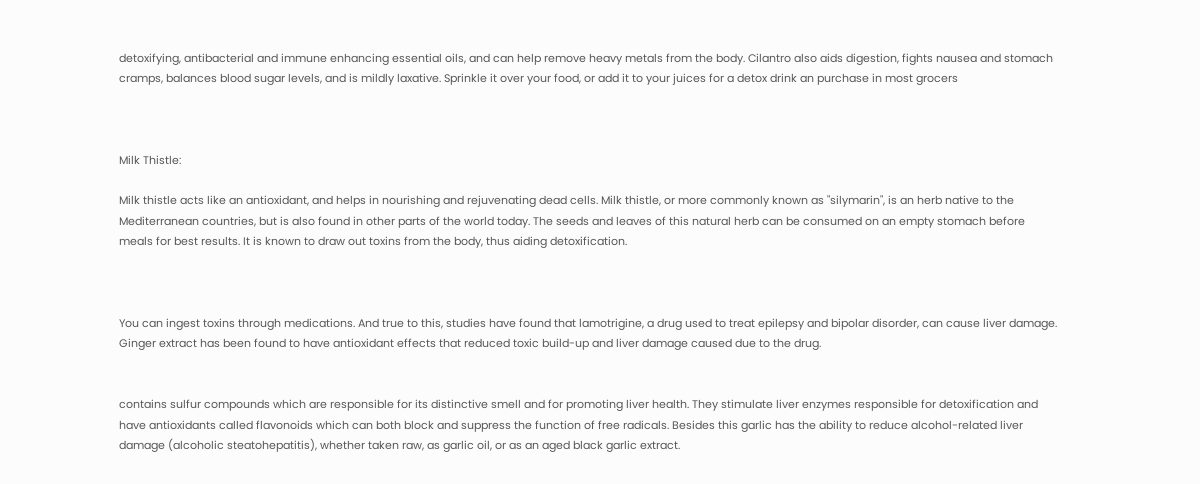detoxifying, antibacterial and immune enhancing essential oils, and can help remove heavy metals from the body. Cilantro also aids digestion, fights nausea and stomach cramps, balances blood sugar levels, and is mildly laxative. Sprinkle it over your food, or add it to your juices for a detox drink an purchase in most grocers



Milk Thistle:

Milk thistle acts like an antioxidant, and helps in nourishing and rejuvenating dead cells. Milk thistle, or more commonly known as "silymarin", is an herb native to the Mediterranean countries, but is also found in other parts of the world today. The seeds and leaves of this natural herb can be consumed on an empty stomach before meals for best results. It is known to draw out toxins from the body, thus aiding detoxification.



You can ingest toxins through medications. And true to this, studies have found that lamotrigine, a drug used to treat epilepsy and bipolar disorder, can cause liver damage. Ginger extract has been found to have antioxidant effects that reduced toxic build-up and liver damage caused due to the drug.


contains sulfur compounds which are responsible for its distinctive smell and for promoting liver health. They stimulate liver enzymes responsible for detoxification and have antioxidants called flavonoids which can both block and suppress the function of free radicals. Besides this garlic has the ability to reduce alcohol-related liver damage (alcoholic steatohepatitis), whether taken raw, as garlic oil, or as an aged black garlic extract.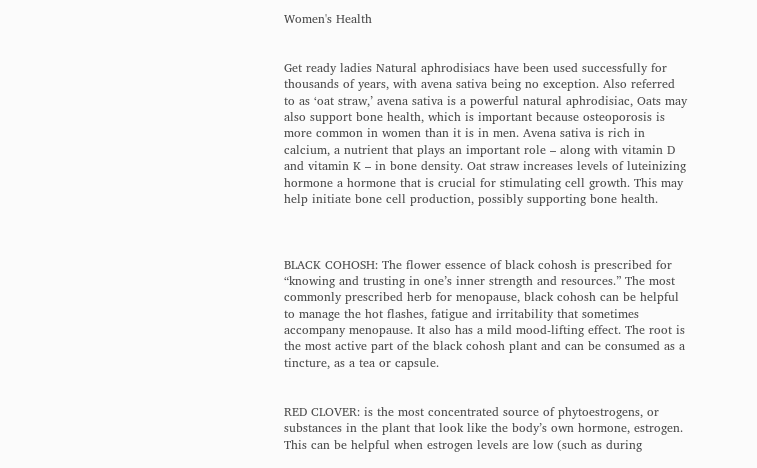Women's Health


Get ready ladies Natural aphrodisiacs have been used successfully for thousands of years, with avena sativa being no exception. Also referred to as ‘oat straw,’ avena sativa is a powerful natural aphrodisiac, Oats may also support bone health, which is important because osteoporosis is more common in women than it is in men. Avena sativa is rich in calcium, a nutrient that plays an important role – along with vitamin D and vitamin K – in bone density. Oat straw increases levels of luteinizing hormone a hormone that is crucial for stimulating cell growth. This may help initiate bone cell production, possibly supporting bone health.



BLACK COHOSH: The flower essence of black cohosh is prescribed for “knowing and trusting in one’s inner strength and resources.” The most commonly prescribed herb for menopause, black cohosh can be helpful to manage the hot flashes, fatigue and irritability that sometimes accompany menopause. It also has a mild mood-lifting effect. The root is the most active part of the black cohosh plant and can be consumed as a tincture, as a tea or capsule.


RED CLOVER: is the most concentrated source of phytoestrogens, or substances in the plant that look like the body’s own hormone, estrogen. This can be helpful when estrogen levels are low (such as during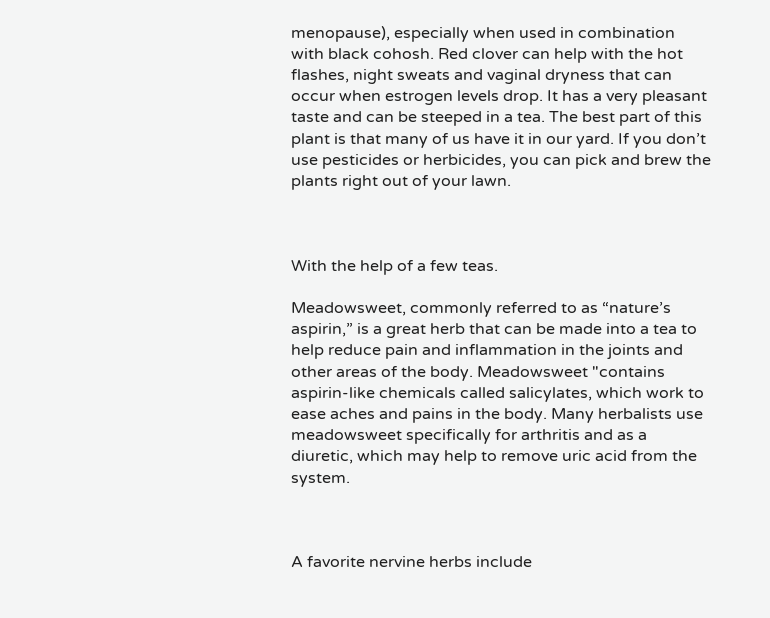menopause), especially when used in combination with black cohosh. Red clover can help with the hot flashes, night sweats and vaginal dryness that can occur when estrogen levels drop. It has a very pleasant taste and can be steeped in a tea. The best part of this plant is that many of us have it in our yard. If you don’t use pesticides or herbicides, you can pick and brew the plants right out of your lawn.



With the help of a few teas.

Meadowsweet, commonly referred to as “nature’s aspirin,” is a great herb that can be made into a tea to help reduce pain and inflammation in the joints and other areas of the body. Meadowsweet "contains aspirin-like chemicals called salicylates, which work to ease aches and pains in the body. Many herbalists use meadowsweet specifically for arthritis and as a diuretic, which may help to remove uric acid from the system.



A favorite nervine herbs include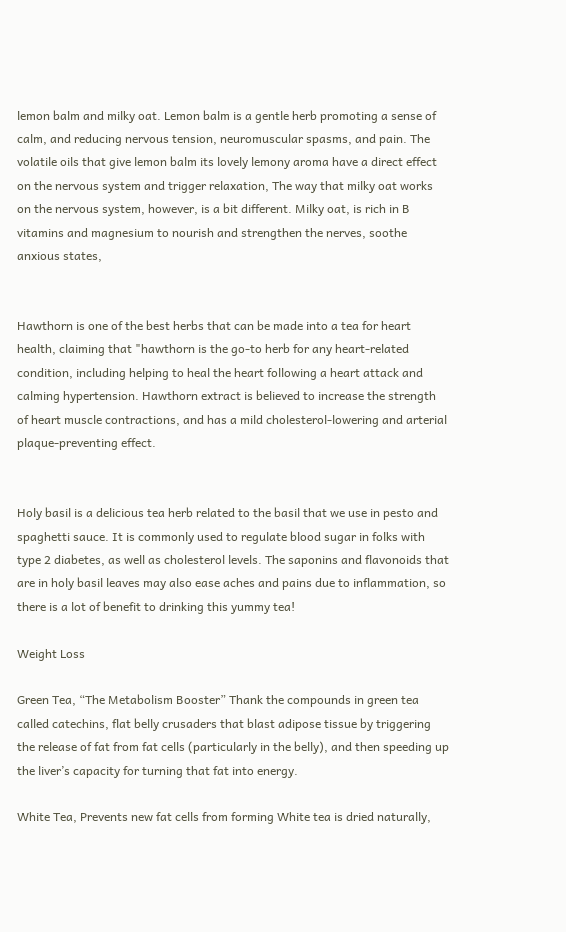lemon balm and milky oat. Lemon balm is a gentle herb promoting a sense of calm, and reducing nervous tension, neuromuscular spasms, and pain. The volatile oils that give lemon balm its lovely lemony aroma have a direct effect on the nervous system and trigger relaxation, The way that milky oat works on the nervous system, however, is a bit different. Milky oat, is rich in B vitamins and magnesium to nourish and strengthen the nerves, soothe anxious states,


Hawthorn is one of the best herbs that can be made into a tea for heart health, claiming that "hawthorn is the go-to herb for any heart-related condition, including helping to heal the heart following a heart attack and calming hypertension. Hawthorn extract is believed to increase the strength of heart muscle contractions, and has a mild cholesterol-lowering and arterial plaque-preventing effect.


Holy basil is a delicious tea herb related to the basil that we use in pesto and spaghetti sauce. It is commonly used to regulate blood sugar in folks with type 2 diabetes, as well as cholesterol levels. The saponins and flavonoids that are in holy basil leaves may also ease aches and pains due to inflammation, so there is a lot of benefit to drinking this yummy tea!

Weight Loss

Green Tea, “The Metabolism Booster” Thank the compounds in green tea called catechins, flat belly crusaders that blast adipose tissue by triggering the release of fat from fat cells (particularly in the belly), and then speeding up the liver’s capacity for turning that fat into energy.

White Tea, Prevents new fat cells from forming White tea is dried naturally,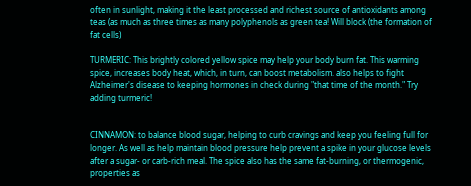often in sunlight, making it the least processed and richest source of antioxidants among teas (as much as three times as many polyphenols as green tea! Will block (the formation of fat cells)

TURMERIC: This brightly colored yellow spice may help your body burn fat. This warming spice, increases body heat, which, in turn, can boost metabolism. also helps to fight Alzheimer's disease to keeping hormones in check during "that time of the month." Try adding turmeric!


CINNAMON: to balance blood sugar, helping to curb cravings and keep you feeling full for longer. As well as help maintain blood pressure help prevent a spike in your glucose levels after a sugar- or carb-rich meal. The spice also has the same fat-burning, or thermogenic, properties as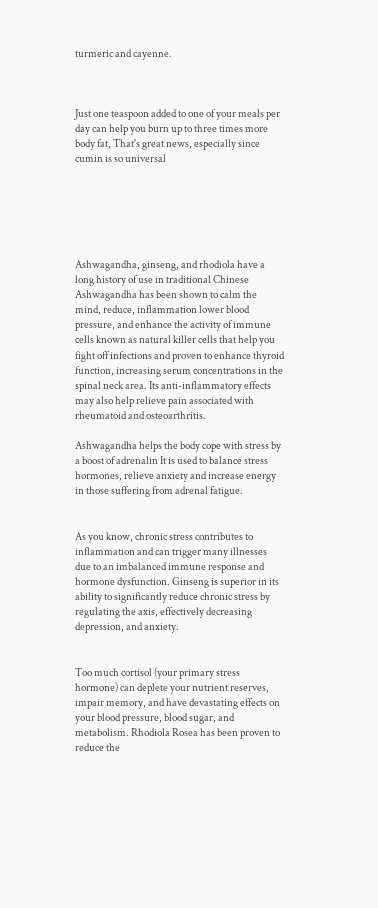turmeric and cayenne.



Just one teaspoon added to one of your meals per day can help you burn up to three times more body fat, That's great news, especially since cumin is so universal






Ashwagandha, ginseng, and rhodiola have a long history of use in traditional Chinese Ashwagandha has been shown to calm the mind, reduce, inflammation lower blood pressure, and enhance the activity of immune cells known as natural killer cells that help you fight off infections and proven to enhance thyroid function, increasing serum concentrations in the spinal neck area. Its anti-inflammatory effects may also help relieve pain associated with rheumatoid and osteoarthritis.

Ashwagandha helps the body cope with stress by a boost of adrenalin It is used to balance stress hormones, relieve anxiety and increase energy in those suffering from adrenal fatigue.


As you know, chronic stress contributes to inflammation and can trigger many illnesses due to an imbalanced immune response and hormone dysfunction. Ginseng is superior in its ability to significantly reduce chronic stress by regulating the axis, effectively decreasing depression, and anxiety.


Too much cortisol (your primary stress hormone) can deplete your nutrient reserves, impair memory, and have devastating effects on your blood pressure, blood sugar, and metabolism. Rhodiola Rosea has been proven to reduce the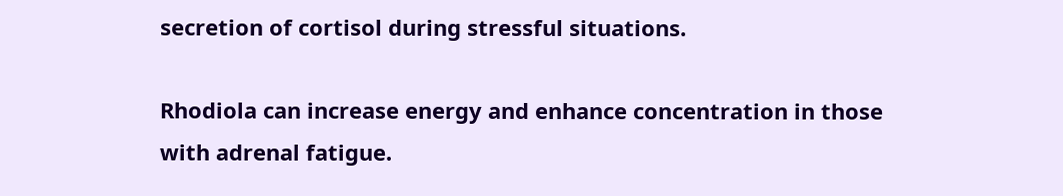secretion of cortisol during stressful situations.

Rhodiola can increase energy and enhance concentration in those with adrenal fatigue.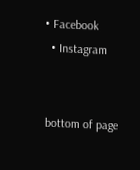• Facebook
  • Instagram


bottom of page